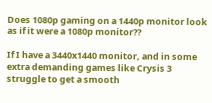Does 1080p gaming on a 1440p monitor look as if it were a 1080p monitor??

If I have a 3440x1440 monitor, and in some extra demanding games like Crysis 3 struggle to get a smooth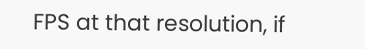FPS at that resolution, if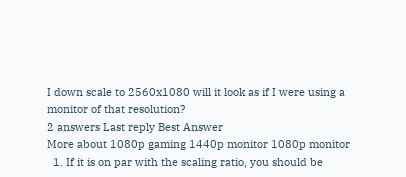I down scale to 2560x1080 will it look as if I were using a monitor of that resolution?
2 answers Last reply Best Answer
More about 1080p gaming 1440p monitor 1080p monitor
  1. If it is on par with the scaling ratio, you should be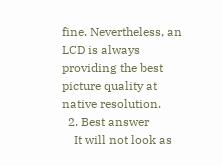fine. Nevertheless, an LCD is always providing the best picture quality at native resolution.
  2. Best answer
    It will not look as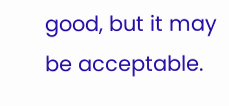good, but it may be acceptable.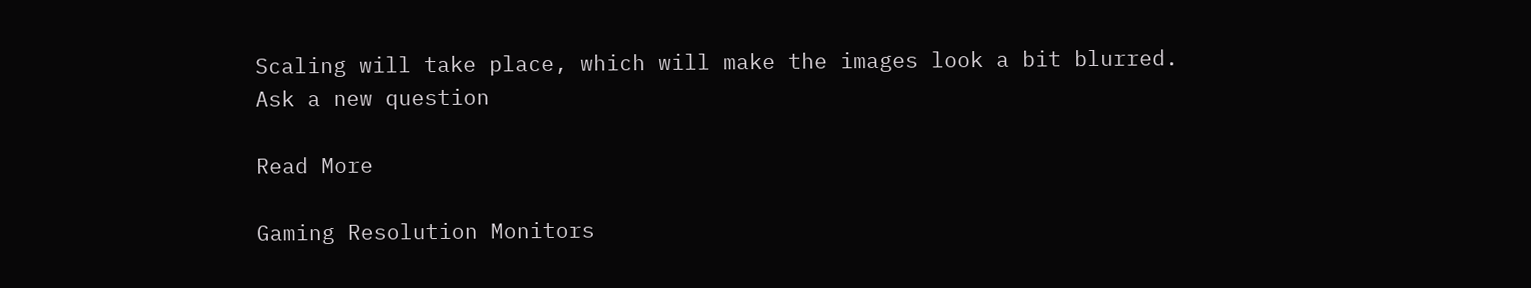Scaling will take place, which will make the images look a bit blurred.
Ask a new question

Read More

Gaming Resolution Monitors